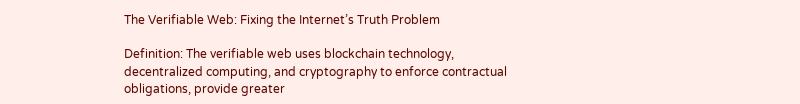The Verifiable Web: Fixing the Internet’s Truth Problem

Definition: The verifiable web uses blockchain technology, decentralized computing, and cryptography to enforce contractual obligations, provide greater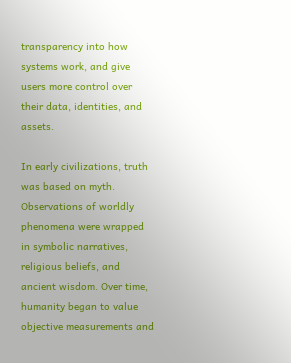transparency into how systems work, and give users more control over their data, identities, and assets.

In early civilizations, truth was based on myth. Observations of worldly phenomena were wrapped in symbolic narratives, religious beliefs, and ancient wisdom. Over time, humanity began to value objective measurements and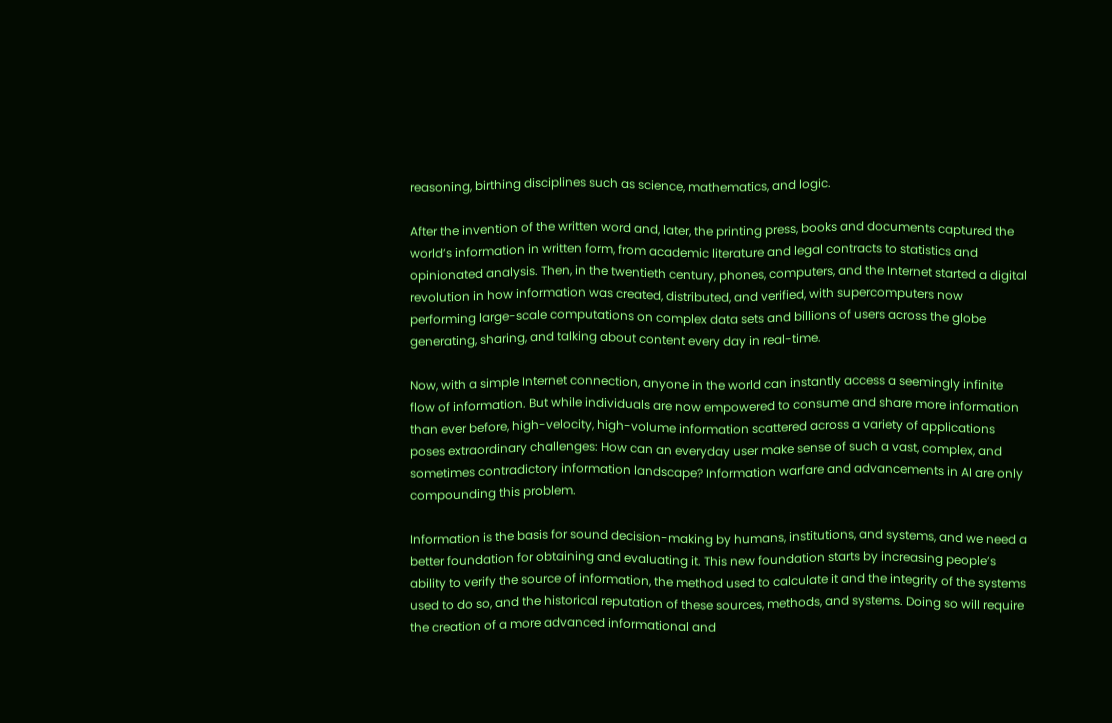reasoning, birthing disciplines such as science, mathematics, and logic.

After the invention of the written word and, later, the printing press, books and documents captured the world’s information in written form, from academic literature and legal contracts to statistics and opinionated analysis. Then, in the twentieth century, phones, computers, and the Internet started a digital revolution in how information was created, distributed, and verified, with supercomputers now performing large-scale computations on complex data sets and billions of users across the globe generating, sharing, and talking about content every day in real-time.

Now, with a simple Internet connection, anyone in the world can instantly access a seemingly infinite flow of information. But while individuals are now empowered to consume and share more information than ever before, high-velocity, high-volume information scattered across a variety of applications poses extraordinary challenges: How can an everyday user make sense of such a vast, complex, and sometimes contradictory information landscape? Information warfare and advancements in AI are only compounding this problem.

Information is the basis for sound decision-making by humans, institutions, and systems, and we need a better foundation for obtaining and evaluating it. This new foundation starts by increasing people’s ability to verify the source of information, the method used to calculate it and the integrity of the systems used to do so, and the historical reputation of these sources, methods, and systems. Doing so will require the creation of a more advanced informational and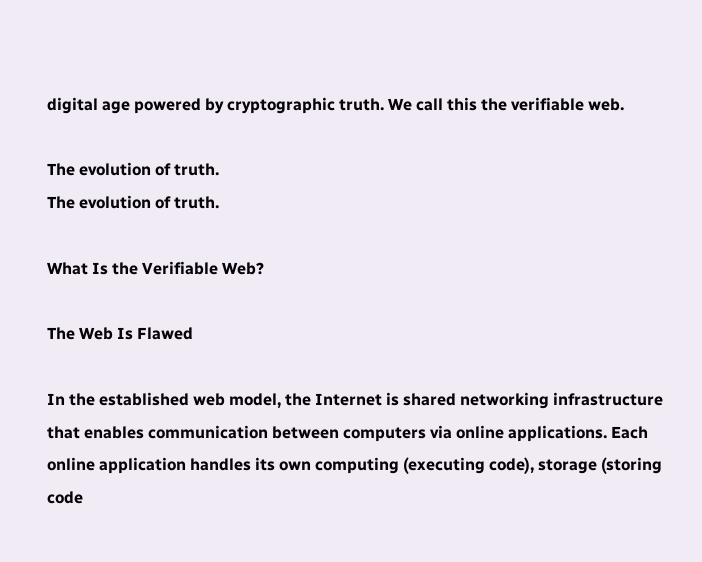digital age powered by cryptographic truth. We call this the verifiable web.

The evolution of truth.
The evolution of truth.

What Is the Verifiable Web?

The Web Is Flawed

In the established web model, the Internet is shared networking infrastructure that enables communication between computers via online applications. Each online application handles its own computing (executing code), storage (storing code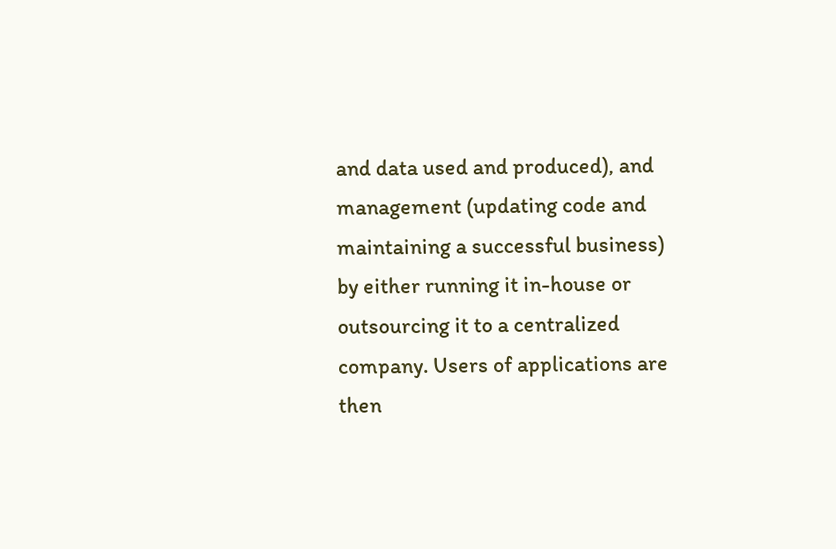and data used and produced), and management (updating code and maintaining a successful business) by either running it in-house or outsourcing it to a centralized company. Users of applications are then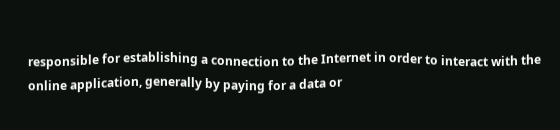responsible for establishing a connection to the Internet in order to interact with the online application, generally by paying for a data or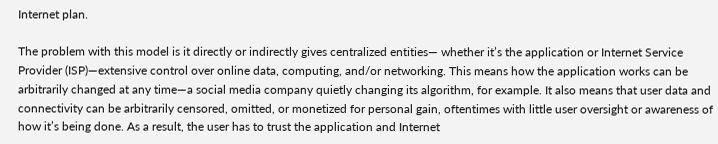Internet plan.

The problem with this model is it directly or indirectly gives centralized entities— whether it’s the application or Internet Service Provider (ISP)—extensive control over online data, computing, and/or networking. This means how the application works can be arbitrarily changed at any time—a social media company quietly changing its algorithm, for example. It also means that user data and connectivity can be arbitrarily censored, omitted, or monetized for personal gain, oftentimes with little user oversight or awareness of how it’s being done. As a result, the user has to trust the application and Internet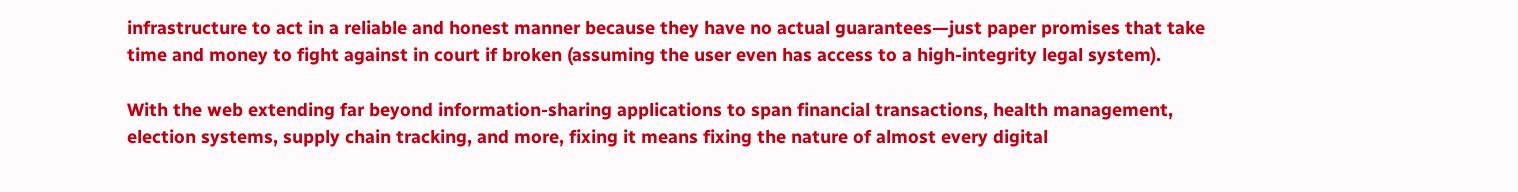infrastructure to act in a reliable and honest manner because they have no actual guarantees—just paper promises that take time and money to fight against in court if broken (assuming the user even has access to a high-integrity legal system).

With the web extending far beyond information-sharing applications to span financial transactions, health management, election systems, supply chain tracking, and more, fixing it means fixing the nature of almost every digital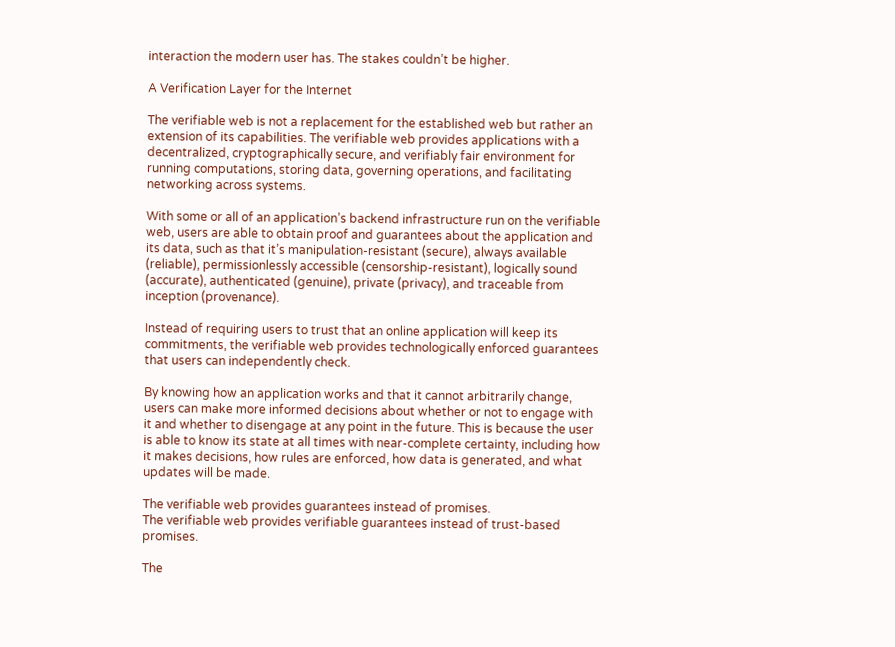interaction the modern user has. The stakes couldn’t be higher.

A Verification Layer for the Internet

The verifiable web is not a replacement for the established web but rather an extension of its capabilities. The verifiable web provides applications with a decentralized, cryptographically secure, and verifiably fair environment for running computations, storing data, governing operations, and facilitating networking across systems.

With some or all of an application’s backend infrastructure run on the verifiable web, users are able to obtain proof and guarantees about the application and its data, such as that it’s manipulation-resistant (secure), always available (reliable), permissionlessly accessible (censorship-resistant), logically sound (accurate), authenticated (genuine), private (privacy), and traceable from inception (provenance).

Instead of requiring users to trust that an online application will keep its commitments, the verifiable web provides technologically enforced guarantees that users can independently check.

By knowing how an application works and that it cannot arbitrarily change, users can make more informed decisions about whether or not to engage with it and whether to disengage at any point in the future. This is because the user is able to know its state at all times with near-complete certainty, including how it makes decisions, how rules are enforced, how data is generated, and what updates will be made.

The verifiable web provides guarantees instead of promises.
The verifiable web provides verifiable guarantees instead of trust-based promises.

The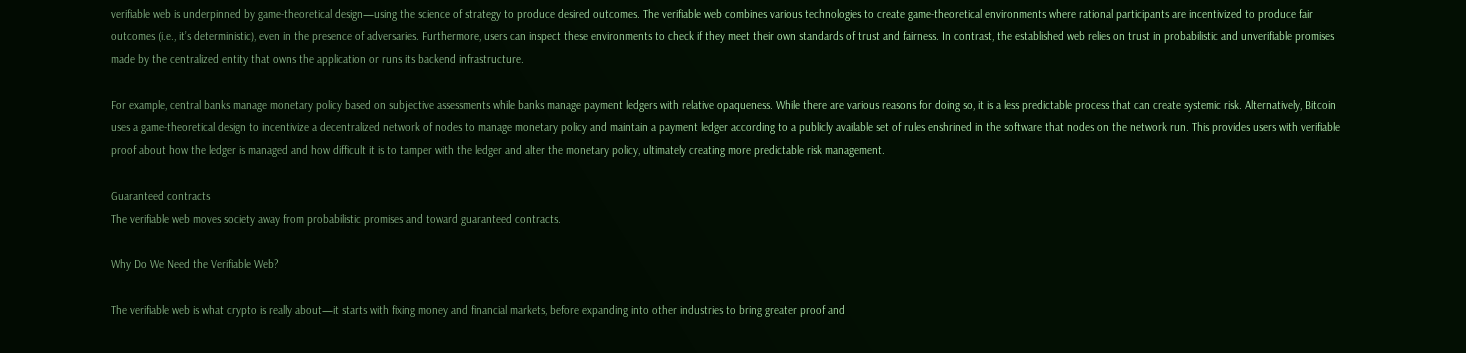verifiable web is underpinned by game-theoretical design—using the science of strategy to produce desired outcomes. The verifiable web combines various technologies to create game-theoretical environments where rational participants are incentivized to produce fair outcomes (i.e., it’s deterministic), even in the presence of adversaries. Furthermore, users can inspect these environments to check if they meet their own standards of trust and fairness. In contrast, the established web relies on trust in probabilistic and unverifiable promises made by the centralized entity that owns the application or runs its backend infrastructure.

For example, central banks manage monetary policy based on subjective assessments while banks manage payment ledgers with relative opaqueness. While there are various reasons for doing so, it is a less predictable process that can create systemic risk. Alternatively, Bitcoin uses a game-theoretical design to incentivize a decentralized network of nodes to manage monetary policy and maintain a payment ledger according to a publicly available set of rules enshrined in the software that nodes on the network run. This provides users with verifiable proof about how the ledger is managed and how difficult it is to tamper with the ledger and alter the monetary policy, ultimately creating more predictable risk management.

Guaranteed contracts
The verifiable web moves society away from probabilistic promises and toward guaranteed contracts.

Why Do We Need the Verifiable Web?

The verifiable web is what crypto is really about—it starts with fixing money and financial markets, before expanding into other industries to bring greater proof and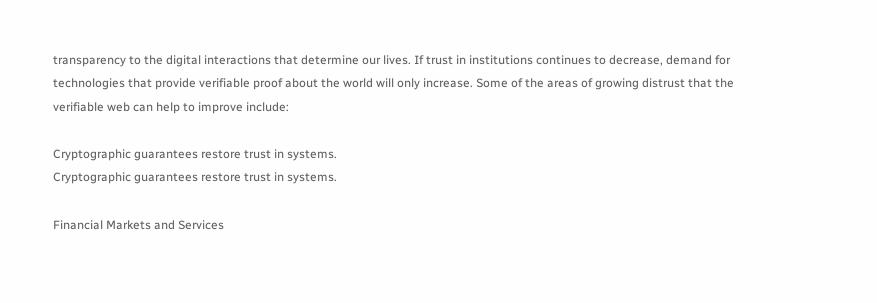transparency to the digital interactions that determine our lives. If trust in institutions continues to decrease, demand for technologies that provide verifiable proof about the world will only increase. Some of the areas of growing distrust that the verifiable web can help to improve include:

Cryptographic guarantees restore trust in systems.
Cryptographic guarantees restore trust in systems.

Financial Markets and Services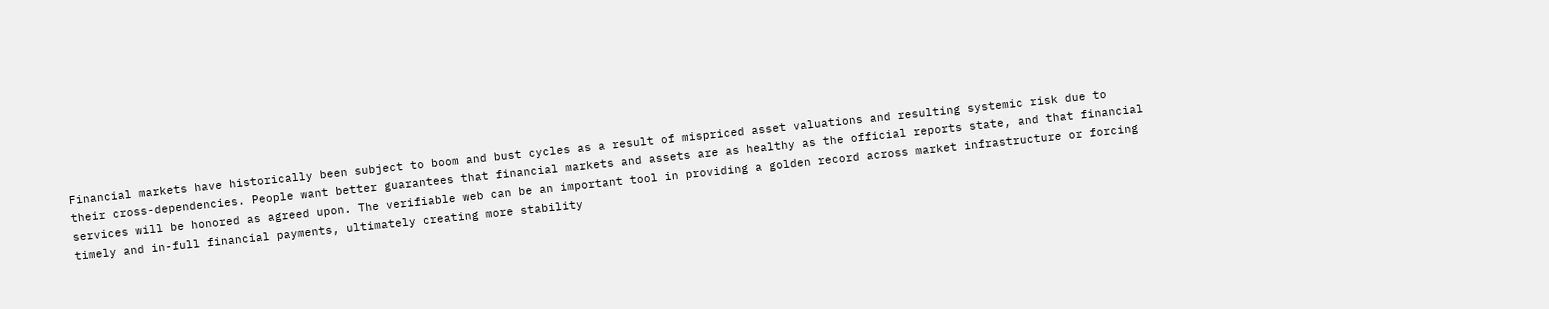Financial markets have historically been subject to boom and bust cycles as a result of mispriced asset valuations and resulting systemic risk due to their cross-dependencies. People want better guarantees that financial markets and assets are as healthy as the official reports state, and that financial services will be honored as agreed upon. The verifiable web can be an important tool in providing a golden record across market infrastructure or forcing timely and in-full financial payments, ultimately creating more stability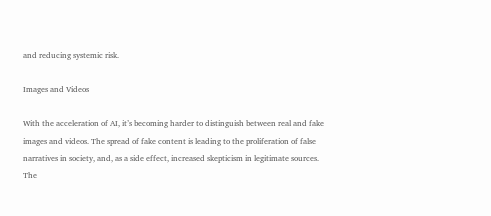and reducing systemic risk.

Images and Videos

With the acceleration of AI, it’s becoming harder to distinguish between real and fake images and videos. The spread of fake content is leading to the proliferation of false narratives in society, and, as a side effect, increased skepticism in legitimate sources. The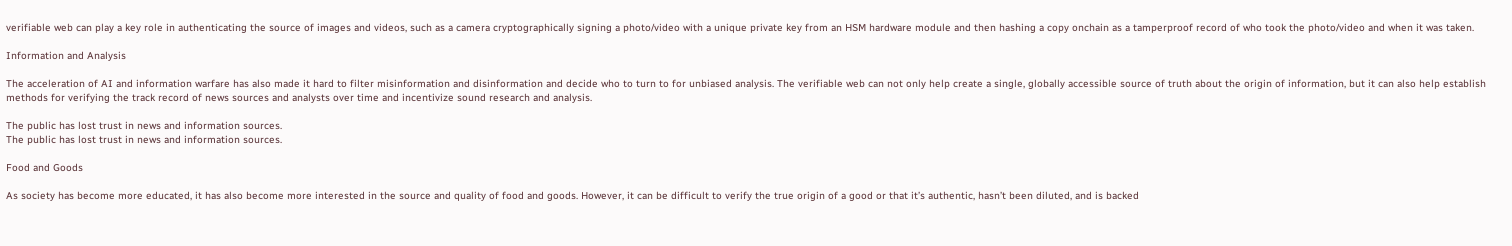verifiable web can play a key role in authenticating the source of images and videos, such as a camera cryptographically signing a photo/video with a unique private key from an HSM hardware module and then hashing a copy onchain as a tamperproof record of who took the photo/video and when it was taken.

Information and Analysis

The acceleration of AI and information warfare has also made it hard to filter misinformation and disinformation and decide who to turn to for unbiased analysis. The verifiable web can not only help create a single, globally accessible source of truth about the origin of information, but it can also help establish methods for verifying the track record of news sources and analysts over time and incentivize sound research and analysis.

The public has lost trust in news and information sources.
The public has lost trust in news and information sources.

Food and Goods

As society has become more educated, it has also become more interested in the source and quality of food and goods. However, it can be difficult to verify the true origin of a good or that it’s authentic, hasn’t been diluted, and is backed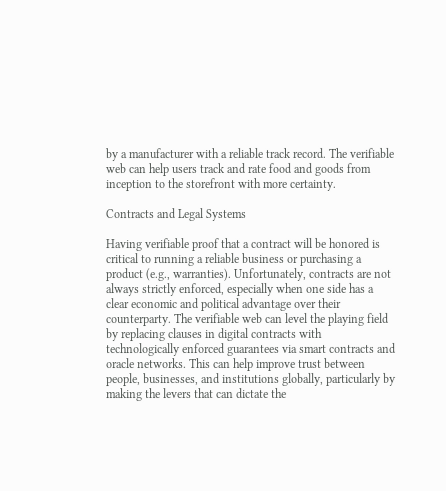by a manufacturer with a reliable track record. The verifiable web can help users track and rate food and goods from inception to the storefront with more certainty.

Contracts and Legal Systems

Having verifiable proof that a contract will be honored is critical to running a reliable business or purchasing a product (e.g., warranties). Unfortunately, contracts are not always strictly enforced, especially when one side has a clear economic and political advantage over their counterparty. The verifiable web can level the playing field by replacing clauses in digital contracts with technologically enforced guarantees via smart contracts and oracle networks. This can help improve trust between people, businesses, and institutions globally, particularly by making the levers that can dictate the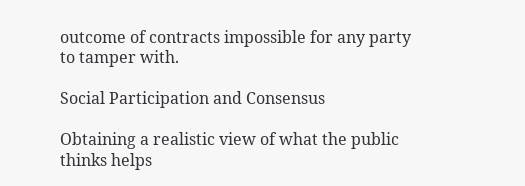outcome of contracts impossible for any party to tamper with.

Social Participation and Consensus

Obtaining a realistic view of what the public thinks helps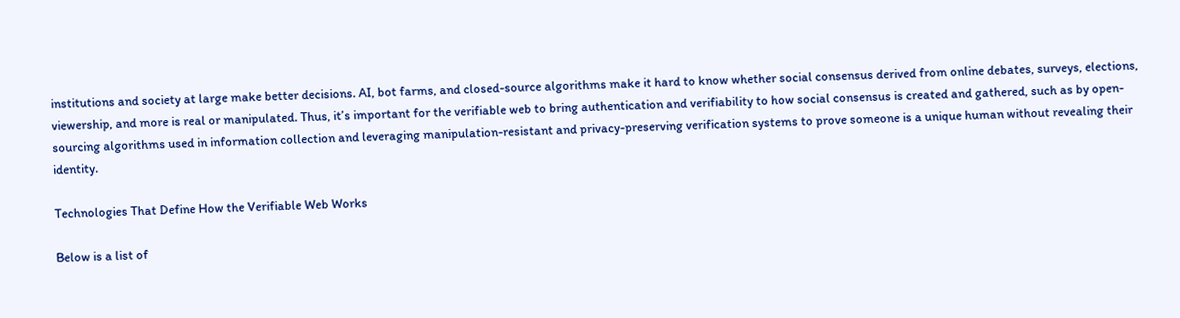institutions and society at large make better decisions. AI, bot farms, and closed-source algorithms make it hard to know whether social consensus derived from online debates, surveys, elections, viewership, and more is real or manipulated. Thus, it’s important for the verifiable web to bring authentication and verifiability to how social consensus is created and gathered, such as by open-sourcing algorithms used in information collection and leveraging manipulation-resistant and privacy-preserving verification systems to prove someone is a unique human without revealing their identity.

Technologies That Define How the Verifiable Web Works

Below is a list of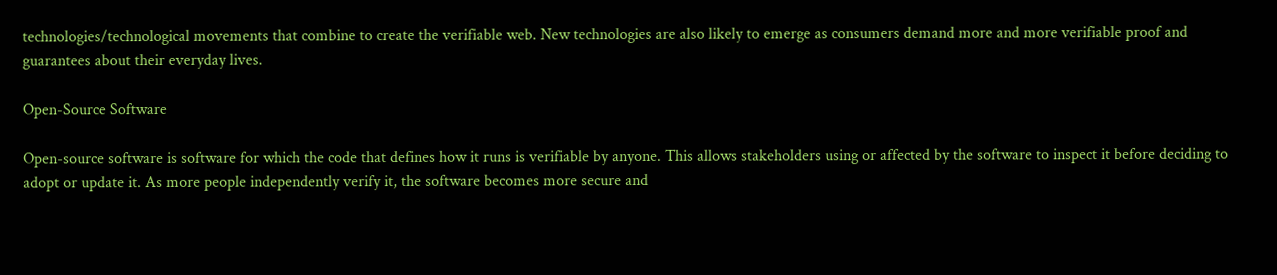technologies/technological movements that combine to create the verifiable web. New technologies are also likely to emerge as consumers demand more and more verifiable proof and guarantees about their everyday lives.

Open-Source Software

Open-source software is software for which the code that defines how it runs is verifiable by anyone. This allows stakeholders using or affected by the software to inspect it before deciding to adopt or update it. As more people independently verify it, the software becomes more secure and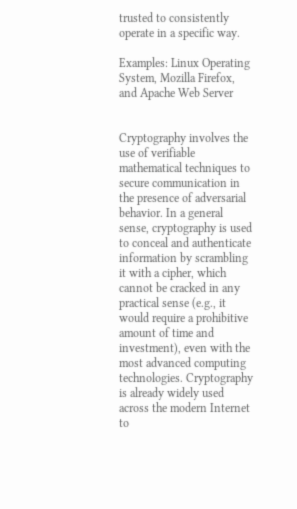trusted to consistently operate in a specific way.

Examples: Linux Operating System, Mozilla Firefox, and Apache Web Server


Cryptography involves the use of verifiable mathematical techniques to secure communication in the presence of adversarial behavior. In a general sense, cryptography is used to conceal and authenticate information by scrambling it with a cipher, which cannot be cracked in any practical sense (e.g., it would require a prohibitive amount of time and investment), even with the most advanced computing technologies. Cryptography is already widely used across the modern Internet to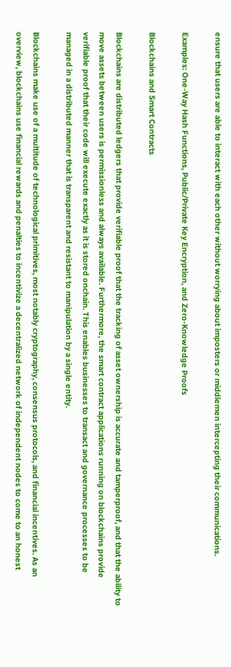ensure that users are able to interact with each other without worrying about imposters or middlemen intercepting their communications.

Examples: One-Way Hash Functions, Public/Private Key Encryption, and Zero-Knowledge Proofs

Blockchains and Smart Contracts

Blockchains are distributed ledgers that provide verifiable proof that the tracking of asset ownership is accurate and tamperproof, and that the ability to move assets between users is permissionless and always available. Furthermore, the smart contract applications running on blockchains provide verifiable proof that their code will execute exactly as it is stored onchain. This enables businesses to transact and governance processes to be managed in a distributed manner that is transparent and resistant to manipulation by a single entity.

Blockchains make use of a multitude of technological primitives, most notably cryptography, consensus protocols, and financial incentives. As an overview, blockchains use financial rewards and penalties to incentivize a decentralized network of independent nodes to come to an honest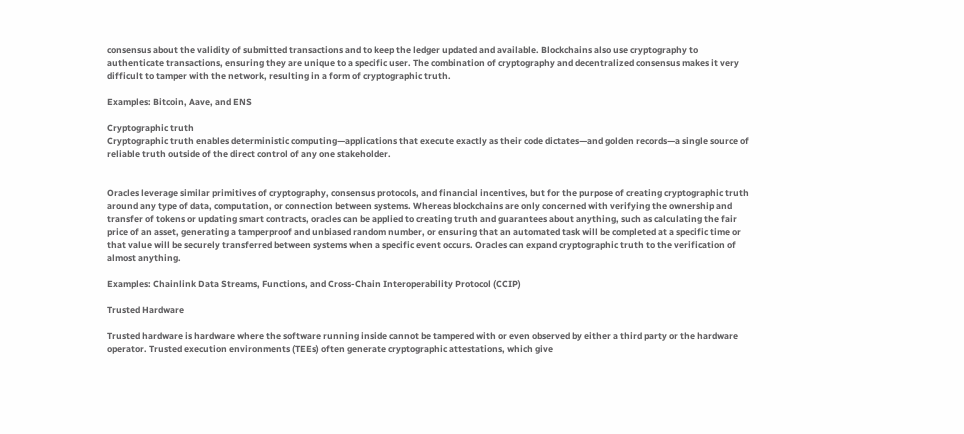consensus about the validity of submitted transactions and to keep the ledger updated and available. Blockchains also use cryptography to authenticate transactions, ensuring they are unique to a specific user. The combination of cryptography and decentralized consensus makes it very difficult to tamper with the network, resulting in a form of cryptographic truth.

Examples: Bitcoin, Aave, and ENS

Cryptographic truth
Cryptographic truth enables deterministic computing—applications that execute exactly as their code dictates—and golden records—a single source of reliable truth outside of the direct control of any one stakeholder.


Oracles leverage similar primitives of cryptography, consensus protocols, and financial incentives, but for the purpose of creating cryptographic truth around any type of data, computation, or connection between systems. Whereas blockchains are only concerned with verifying the ownership and transfer of tokens or updating smart contracts, oracles can be applied to creating truth and guarantees about anything, such as calculating the fair price of an asset, generating a tamperproof and unbiased random number, or ensuring that an automated task will be completed at a specific time or that value will be securely transferred between systems when a specific event occurs. Oracles can expand cryptographic truth to the verification of almost anything.

Examples: Chainlink Data Streams, Functions, and Cross-Chain Interoperability Protocol (CCIP)

Trusted Hardware

Trusted hardware is hardware where the software running inside cannot be tampered with or even observed by either a third party or the hardware operator. Trusted execution environments (TEEs) often generate cryptographic attestations, which give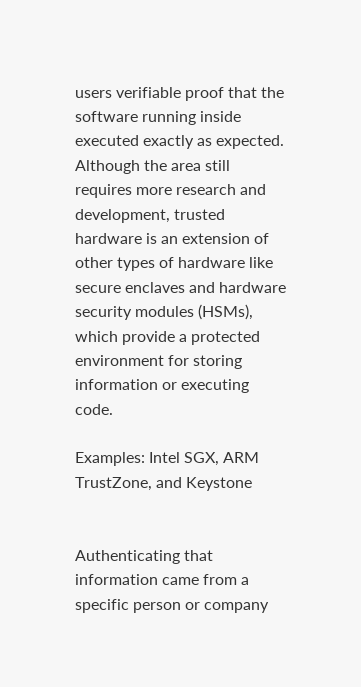users verifiable proof that the software running inside executed exactly as expected. Although the area still requires more research and development, trusted hardware is an extension of other types of hardware like secure enclaves and hardware security modules (HSMs), which provide a protected environment for storing information or executing code.

Examples: Intel SGX, ARM TrustZone, and Keystone


Authenticating that information came from a specific person or company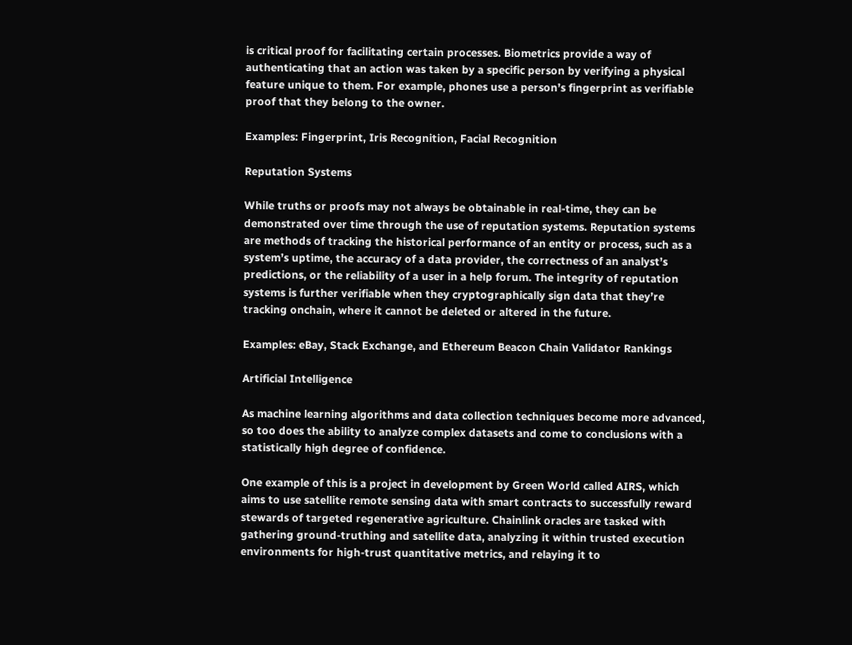is critical proof for facilitating certain processes. Biometrics provide a way of authenticating that an action was taken by a specific person by verifying a physical feature unique to them. For example, phones use a person’s fingerprint as verifiable proof that they belong to the owner.

Examples: Fingerprint, Iris Recognition, Facial Recognition

Reputation Systems

While truths or proofs may not always be obtainable in real-time, they can be demonstrated over time through the use of reputation systems. Reputation systems are methods of tracking the historical performance of an entity or process, such as a system’s uptime, the accuracy of a data provider, the correctness of an analyst’s predictions, or the reliability of a user in a help forum. The integrity of reputation systems is further verifiable when they cryptographically sign data that they’re tracking onchain, where it cannot be deleted or altered in the future.

Examples: eBay, Stack Exchange, and Ethereum Beacon Chain Validator Rankings

Artificial Intelligence

As machine learning algorithms and data collection techniques become more advanced, so too does the ability to analyze complex datasets and come to conclusions with a statistically high degree of confidence.

One example of this is a project in development by Green World called AIRS, which aims to use satellite remote sensing data with smart contracts to successfully reward stewards of targeted regenerative agriculture. Chainlink oracles are tasked with gathering ground-truthing and satellite data, analyzing it within trusted execution environments for high-trust quantitative metrics, and relaying it to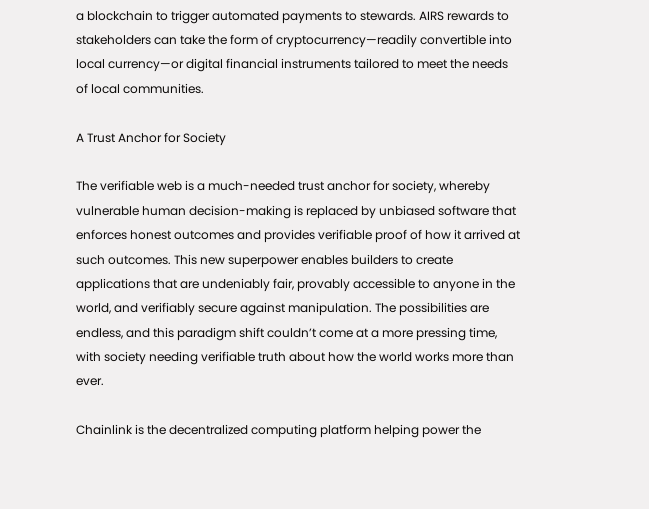a blockchain to trigger automated payments to stewards. AIRS rewards to stakeholders can take the form of cryptocurrency—readily convertible into local currency—or digital financial instruments tailored to meet the needs of local communities.

A Trust Anchor for Society

The verifiable web is a much-needed trust anchor for society, whereby vulnerable human decision-making is replaced by unbiased software that enforces honest outcomes and provides verifiable proof of how it arrived at such outcomes. This new superpower enables builders to create applications that are undeniably fair, provably accessible to anyone in the world, and verifiably secure against manipulation. The possibilities are endless, and this paradigm shift couldn’t come at a more pressing time, with society needing verifiable truth about how the world works more than ever.

Chainlink is the decentralized computing platform helping power the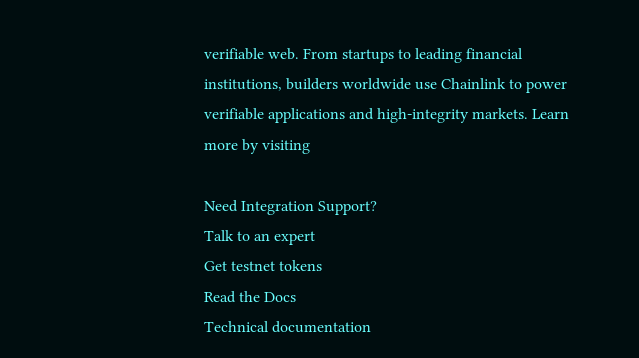verifiable web. From startups to leading financial institutions, builders worldwide use Chainlink to power verifiable applications and high-integrity markets. Learn more by visiting

Need Integration Support?
Talk to an expert
Get testnet tokens
Read the Docs
Technical documentation